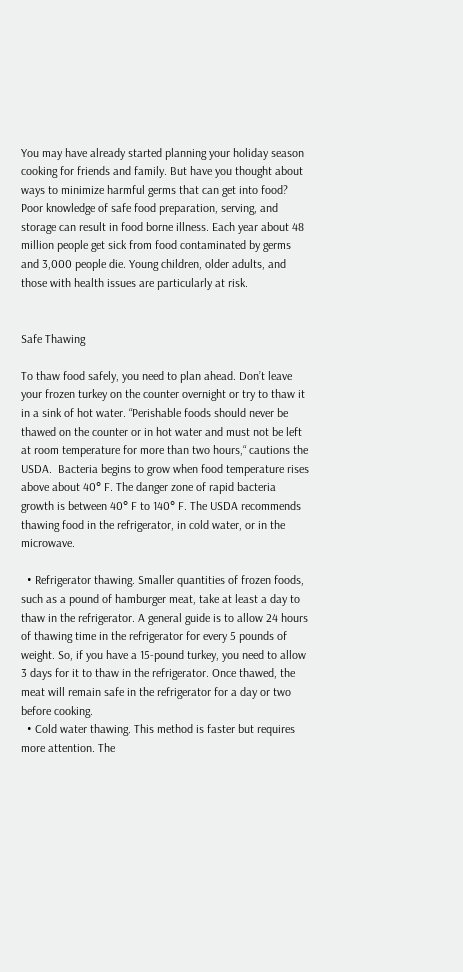You may have already started planning your holiday season cooking for friends and family. But have you thought about ways to minimize harmful germs that can get into food? Poor knowledge of safe food preparation, serving, and storage can result in food borne illness. Each year about 48 million people get sick from food contaminated by germs and 3,000 people die. Young children, older adults, and those with health issues are particularly at risk.


Safe Thawing

To thaw food safely, you need to plan ahead. Don’t leave your frozen turkey on the counter overnight or try to thaw it in a sink of hot water. “Perishable foods should never be thawed on the counter or in hot water and must not be left at room temperature for more than two hours,“ cautions the USDA.  Bacteria begins to grow when food temperature rises above about 40° F. The danger zone of rapid bacteria growth is between 40° F to 140° F. The USDA recommends thawing food in the refrigerator, in cold water, or in the microwave.

  • Refrigerator thawing. Smaller quantities of frozen foods, such as a pound of hamburger meat, take at least a day to thaw in the refrigerator. A general guide is to allow 24 hours of thawing time in the refrigerator for every 5 pounds of weight. So, if you have a 15-pound turkey, you need to allow 3 days for it to thaw in the refrigerator. Once thawed, the meat will remain safe in the refrigerator for a day or two before cooking.
  • Cold water thawing. This method is faster but requires more attention. The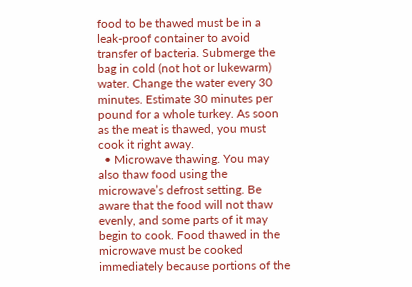food to be thawed must be in a leak-proof container to avoid transfer of bacteria. Submerge the bag in cold (not hot or lukewarm) water. Change the water every 30 minutes. Estimate 30 minutes per pound for a whole turkey. As soon as the meat is thawed, you must cook it right away.
  • Microwave thawing. You may also thaw food using the microwave’s defrost setting. Be aware that the food will not thaw evenly, and some parts of it may begin to cook. Food thawed in the microwave must be cooked immediately because portions of the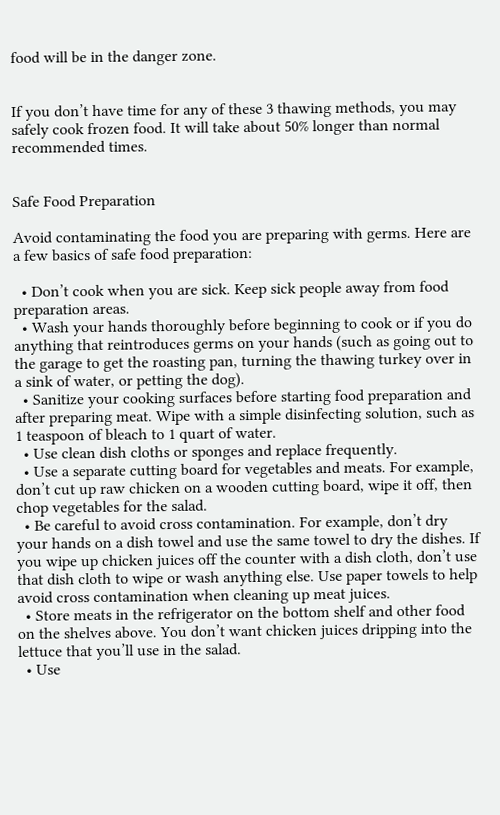food will be in the danger zone.


If you don’t have time for any of these 3 thawing methods, you may safely cook frozen food. It will take about 50% longer than normal recommended times.


Safe Food Preparation

Avoid contaminating the food you are preparing with germs. Here are a few basics of safe food preparation:

  • Don’t cook when you are sick. Keep sick people away from food preparation areas.
  • Wash your hands thoroughly before beginning to cook or if you do anything that reintroduces germs on your hands (such as going out to the garage to get the roasting pan, turning the thawing turkey over in a sink of water, or petting the dog).
  • Sanitize your cooking surfaces before starting food preparation and after preparing meat. Wipe with a simple disinfecting solution, such as 1 teaspoon of bleach to 1 quart of water.
  • Use clean dish cloths or sponges and replace frequently.
  • Use a separate cutting board for vegetables and meats. For example, don’t cut up raw chicken on a wooden cutting board, wipe it off, then chop vegetables for the salad.
  • Be careful to avoid cross contamination. For example, don’t dry your hands on a dish towel and use the same towel to dry the dishes. If you wipe up chicken juices off the counter with a dish cloth, don’t use that dish cloth to wipe or wash anything else. Use paper towels to help avoid cross contamination when cleaning up meat juices.
  • Store meats in the refrigerator on the bottom shelf and other food on the shelves above. You don’t want chicken juices dripping into the lettuce that you’ll use in the salad.
  • Use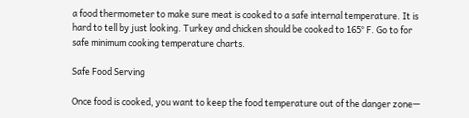a food thermometer to make sure meat is cooked to a safe internal temperature. It is hard to tell by just looking. Turkey and chicken should be cooked to 165° F. Go to for safe minimum cooking temperature charts.

Safe Food Serving

Once food is cooked, you want to keep the food temperature out of the danger zone—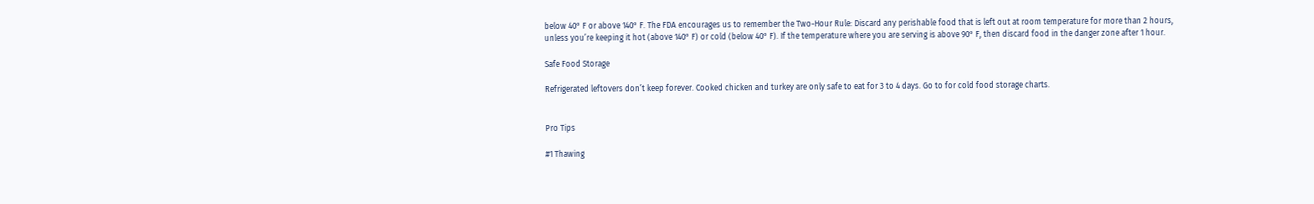below 40° F or above 140° F. The FDA encourages us to remember the Two-Hour Rule: Discard any perishable food that is left out at room temperature for more than 2 hours, unless you’re keeping it hot (above 140° F) or cold (below 40° F). If the temperature where you are serving is above 90° F, then discard food in the danger zone after 1 hour.

Safe Food Storage

Refrigerated leftovers don’t keep forever. Cooked chicken and turkey are only safe to eat for 3 to 4 days. Go to for cold food storage charts.


Pro Tips

#1 Thawing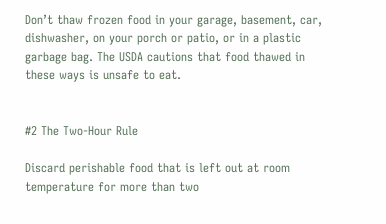Don’t thaw frozen food in your garage, basement, car, dishwasher, on your porch or patio, or in a plastic garbage bag. The USDA cautions that food thawed in these ways is unsafe to eat.


#2 The Two-Hour Rule

Discard perishable food that is left out at room temperature for more than two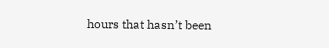hours that hasn’t been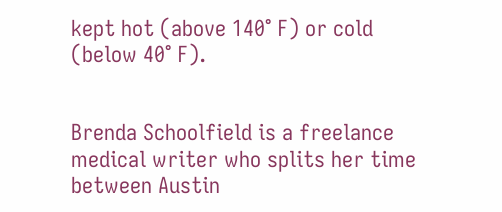kept hot (above 140° F) or cold (below 40° F).


Brenda Schoolfield is a freelance medical writer who splits her time between Austin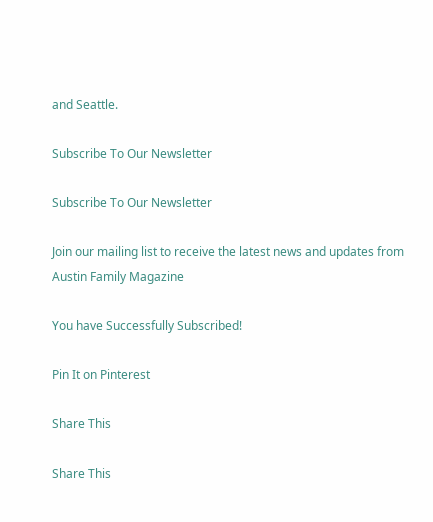and Seattle.

Subscribe To Our Newsletter

Subscribe To Our Newsletter

Join our mailing list to receive the latest news and updates from Austin Family Magazine

You have Successfully Subscribed!

Pin It on Pinterest

Share This

Share This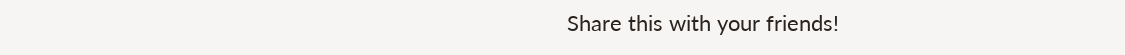Share this with your friends!